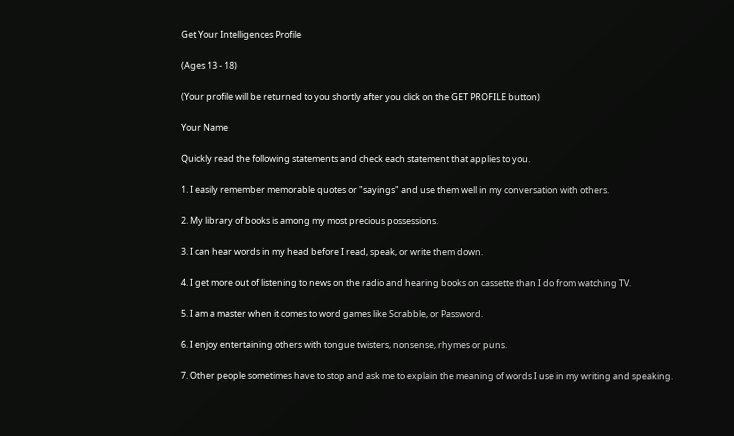Get Your Intelligences Profile

(Ages 13 - 18)

(Your profile will be returned to you shortly after you click on the GET PROFILE button)

Your Name

Quickly read the following statements and check each statement that applies to you.

1. I easily remember memorable quotes or "sayings" and use them well in my conversation with others.

2. My library of books is among my most precious possessions.

3. I can hear words in my head before I read, speak, or write them down.

4. I get more out of listening to news on the radio and hearing books on cassette than I do from watching TV.

5. I am a master when it comes to word games like Scrabble, or Password.

6. I enjoy entertaining others with tongue twisters, nonsense, rhymes or puns.

7. Other people sometimes have to stop and ask me to explain the meaning of words I use in my writing and speaking.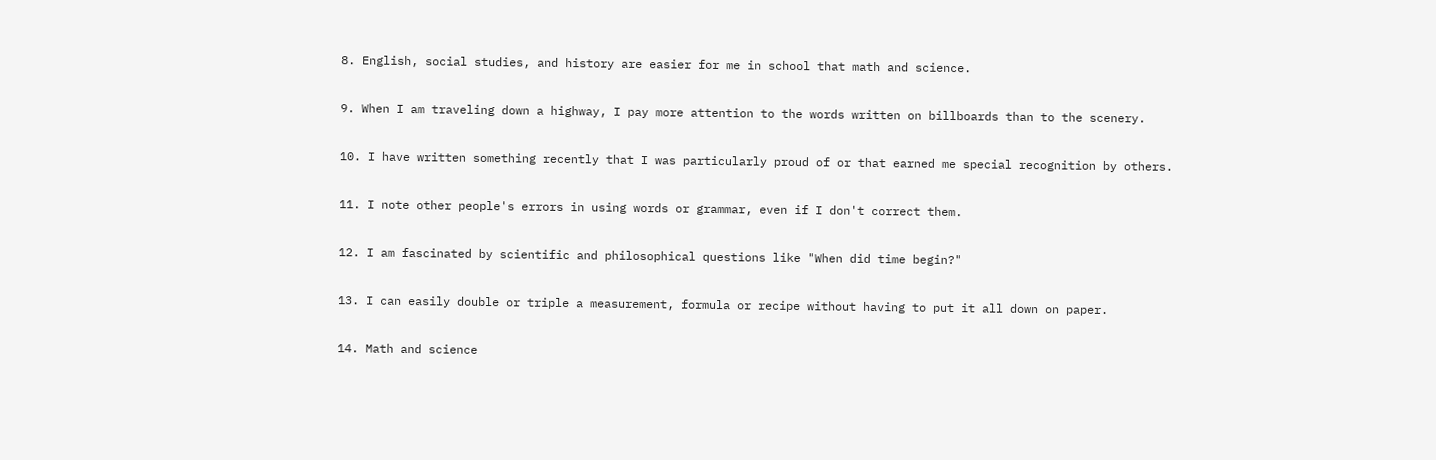8. English, social studies, and history are easier for me in school that math and science.

9. When I am traveling down a highway, I pay more attention to the words written on billboards than to the scenery.

10. I have written something recently that I was particularly proud of or that earned me special recognition by others.

11. I note other people's errors in using words or grammar, even if I don't correct them.

12. I am fascinated by scientific and philosophical questions like "When did time begin?"

13. I can easily double or triple a measurement, formula or recipe without having to put it all down on paper.

14. Math and science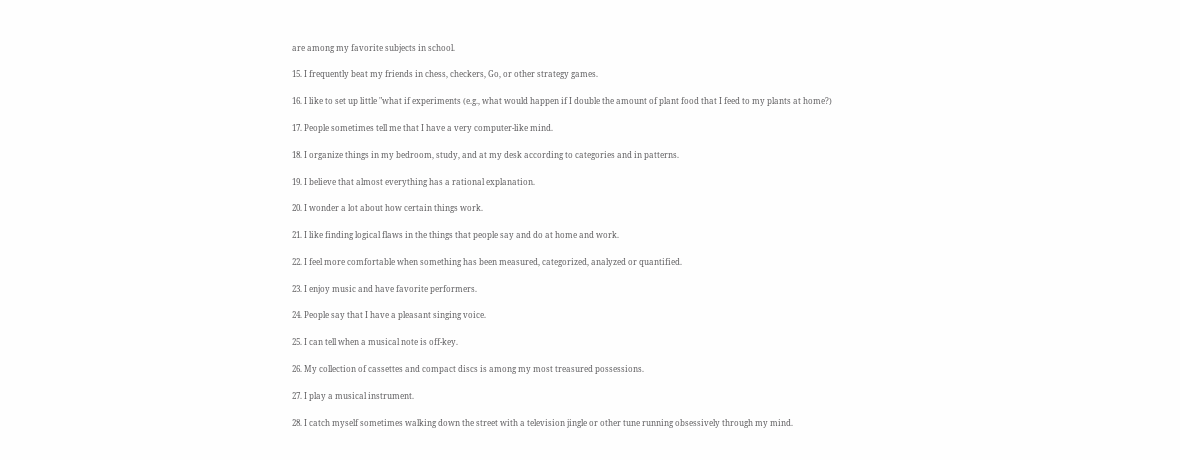are among my favorite subjects in school.

15. I frequently beat my friends in chess, checkers, Go, or other strategy games.

16. I like to set up little "what if experiments (e.g., what would happen if I double the amount of plant food that I feed to my plants at home?)

17. People sometimes tell me that I have a very computer-like mind.

18. I organize things in my bedroom, study, and at my desk according to categories and in patterns.

19. I believe that almost everything has a rational explanation.

20. I wonder a lot about how certain things work.

21. I like finding logical flaws in the things that people say and do at home and work.

22. I feel more comfortable when something has been measured, categorized, analyzed or quantified.

23. I enjoy music and have favorite performers.

24. People say that I have a pleasant singing voice.

25. I can tell when a musical note is off-key.

26. My collection of cassettes and compact discs is among my most treasured possessions.

27. I play a musical instrument.

28. I catch myself sometimes walking down the street with a television jingle or other tune running obsessively through my mind.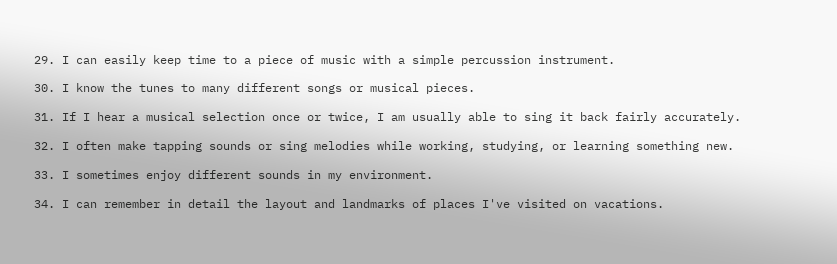29. I can easily keep time to a piece of music with a simple percussion instrument.

30. I know the tunes to many different songs or musical pieces.

31. If I hear a musical selection once or twice, I am usually able to sing it back fairly accurately.

32. I often make tapping sounds or sing melodies while working, studying, or learning something new.

33. I sometimes enjoy different sounds in my environment.

34. I can remember in detail the layout and landmarks of places I've visited on vacations.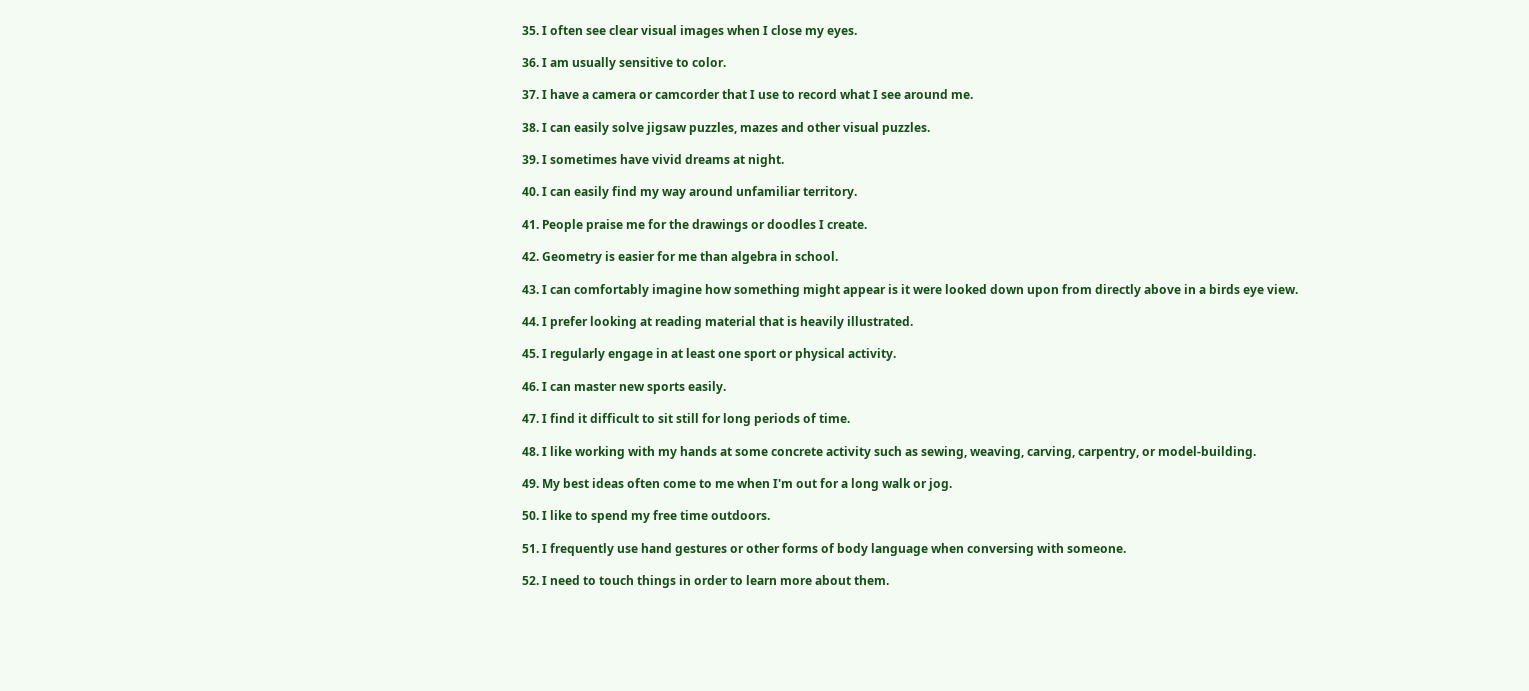35. I often see clear visual images when I close my eyes.

36. I am usually sensitive to color.

37. I have a camera or camcorder that I use to record what I see around me.

38. I can easily solve jigsaw puzzles, mazes and other visual puzzles.

39. I sometimes have vivid dreams at night.

40. I can easily find my way around unfamiliar territory.

41. People praise me for the drawings or doodles I create.

42. Geometry is easier for me than algebra in school.

43. I can comfortably imagine how something might appear is it were looked down upon from directly above in a birds eye view.

44. I prefer looking at reading material that is heavily illustrated.

45. I regularly engage in at least one sport or physical activity.

46. I can master new sports easily.

47. I find it difficult to sit still for long periods of time.

48. I like working with my hands at some concrete activity such as sewing, weaving, carving, carpentry, or model-building.

49. My best ideas often come to me when I'm out for a long walk or jog.

50. I like to spend my free time outdoors.

51. I frequently use hand gestures or other forms of body language when conversing with someone.

52. I need to touch things in order to learn more about them.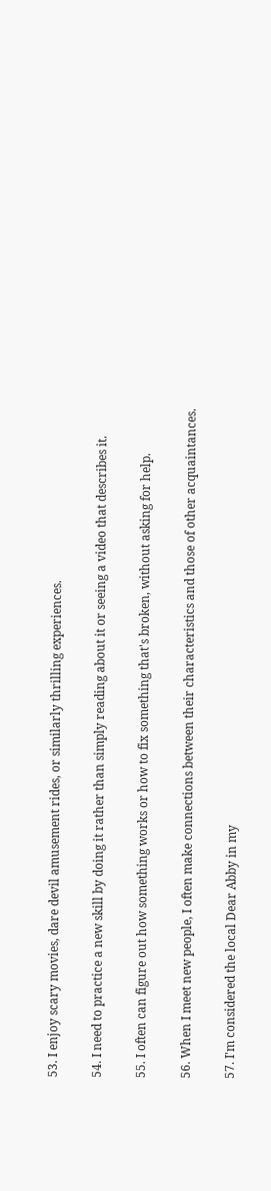53. I enjoy scary movies, dare devil amusement rides, or similarly thrilling experiences.

54. I need to practice a new skill by doing it rather than simply reading about it or seeing a video that describes it.

55. I often can figure out how something works or how to fix something that's broken, without asking for help.

56. When I meet new people, I often make connections between their characteristics and those of other acquaintances.

57. I'm considered the local Dear Abby in my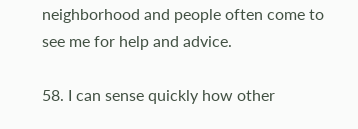neighborhood and people often come to see me for help and advice.

58. I can sense quickly how other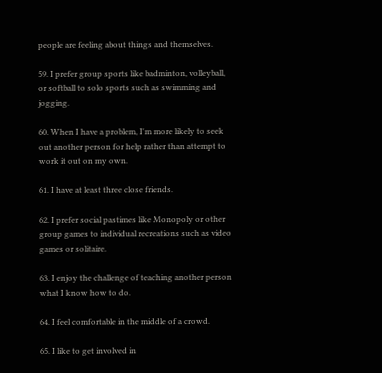people are feeling about things and themselves.

59. I prefer group sports like badminton, volleyball, or softball to solo sports such as swimming and jogging.

60. When I have a problem, I'm more likely to seek out another person for help rather than attempt to work it out on my own.

61. I have at least three close friends.

62. I prefer social pastimes like Monopoly or other group games to individual recreations such as video games or solitaire.

63. I enjoy the challenge of teaching another person what I know how to do.

64. I feel comfortable in the middle of a crowd.

65. I like to get involved in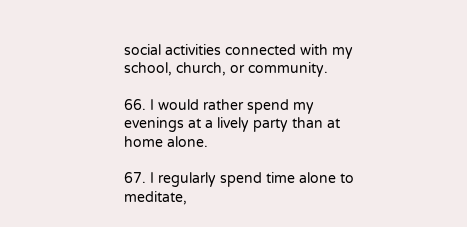social activities connected with my school, church, or community.

66. I would rather spend my evenings at a lively party than at home alone.

67. I regularly spend time alone to meditate,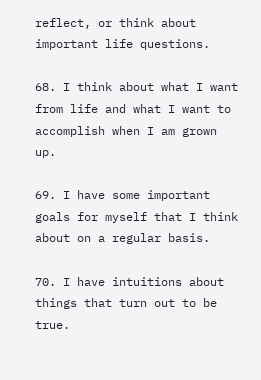reflect, or think about important life questions.

68. I think about what I want from life and what I want to accomplish when I am grown up.

69. I have some important goals for myself that I think about on a regular basis.

70. I have intuitions about things that turn out to be true.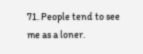71. People tend to see me as a loner.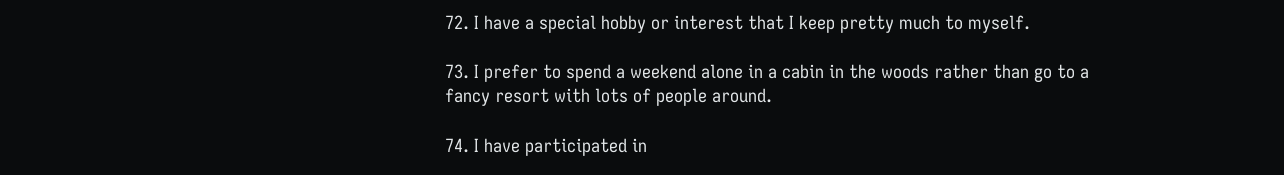72. I have a special hobby or interest that I keep pretty much to myself.

73. I prefer to spend a weekend alone in a cabin in the woods rather than go to a fancy resort with lots of people around.

74. I have participated in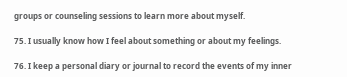groups or counseling sessions to learn more about myself.

75. I usually know how I feel about something or about my feelings.

76. I keep a personal diary or journal to record the events of my inner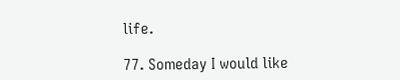life.

77. Someday I would like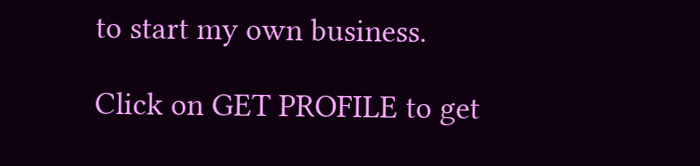to start my own business.

Click on GET PROFILE to get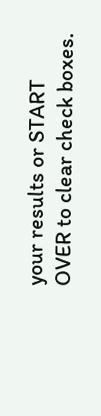your results or START OVER to clear check boxes.